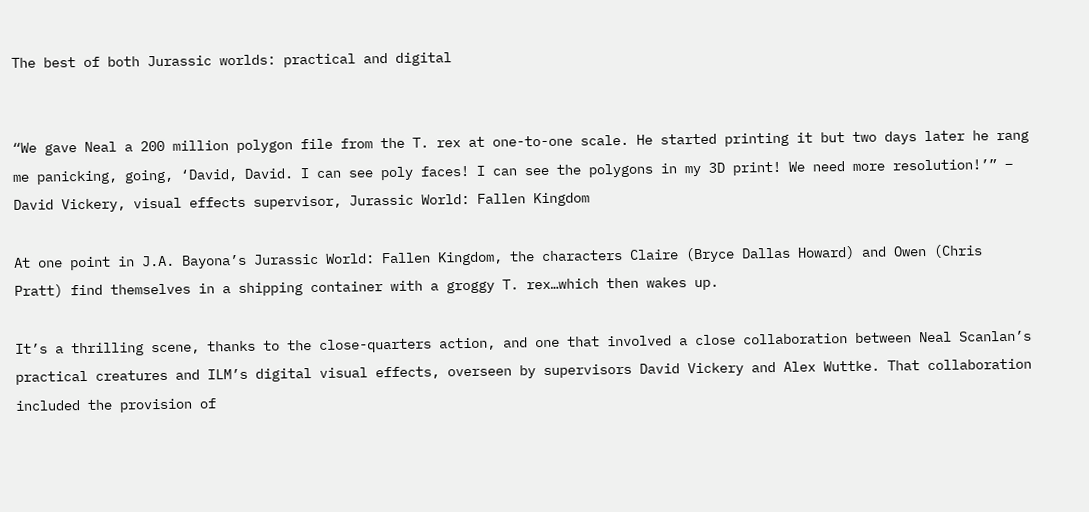The best of both Jurassic worlds: practical and digital


“We gave Neal a 200 million polygon file from the T. rex at one-to-one scale. He started printing it but two days later he rang me panicking, going, ‘David, David. I can see poly faces! I can see the polygons in my 3D print! We need more resolution!’” – David Vickery, visual effects supervisor, Jurassic World: Fallen Kingdom

At one point in J.A. Bayona’s Jurassic World: Fallen Kingdom, the characters Claire (Bryce Dallas Howard) and Owen (Chris Pratt) find themselves in a shipping container with a groggy T. rex…which then wakes up.

It’s a thrilling scene, thanks to the close-quarters action, and one that involved a close collaboration between Neal Scanlan’s practical creatures and ILM’s digital visual effects, overseen by supervisors David Vickery and Alex Wuttke. That collaboration included the provision of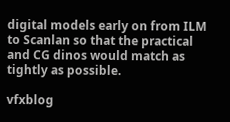digital models early on from ILM to Scanlan so that the practical and CG dinos would match as tightly as possible.

vfxblog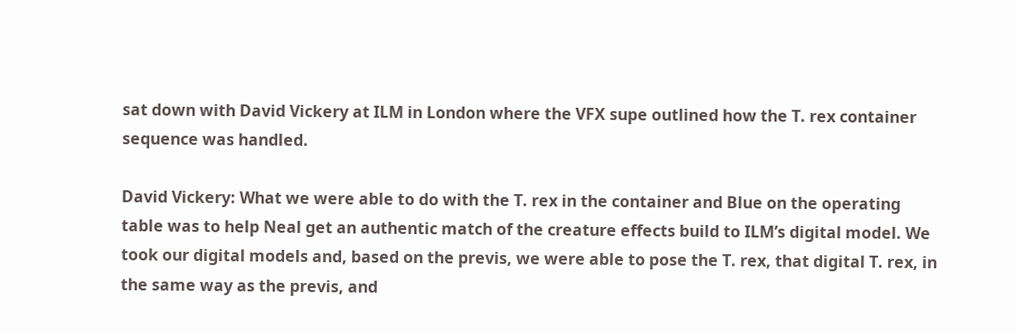sat down with David Vickery at ILM in London where the VFX supe outlined how the T. rex container sequence was handled.

David Vickery: What we were able to do with the T. rex in the container and Blue on the operating table was to help Neal get an authentic match of the creature effects build to ILM’s digital model. We took our digital models and, based on the previs, we were able to pose the T. rex, that digital T. rex, in the same way as the previs, and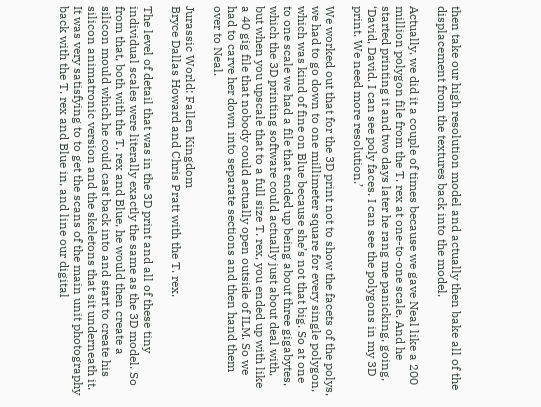then take our high resolution model and actually then bake all of the displacement from the textures back into the model.

Actually, we did it a couple of times because we gave Neal like a 200 million polygon file from the T. rex at one-to-one scale. And he started printing it and two days later he rang me panicking, going, ‘David, David. I can see poly faces. I can see the polygons in my 3D print. We need more resolution.’

We worked out that for the 3D print not to show the facets of the polys, we had to go down to one millimeter square for every single polygon, which was kind of fine on Blue because she’s not that big. So at one to one scale we had a file that ended up being about three gigabytes, which the 3D printing software could actually just about deal with, but when you upscale that to a full size T. rex, you ended up with like a 40 gig file that nobody could actually open outside of ILM. So we had to carve her down into separate sections and then hand them over to Neal.

Jurassic World: Fallen Kingdom
Bryce Dallas Howard and Chris Pratt with the T. rex.

The level of detail that was in the 3D print and all of these tiny individual scales were literally exactly the same as the 3D model. So from that, both with the T. rex and Blue, he would then create a silicon mould which he could cast back into and start to create his silicon animatronic version and the skeletons that sit underneath it. It was very satisfying to to get the scans of the main unit photography back with the T. rex and Blue in, and line our digital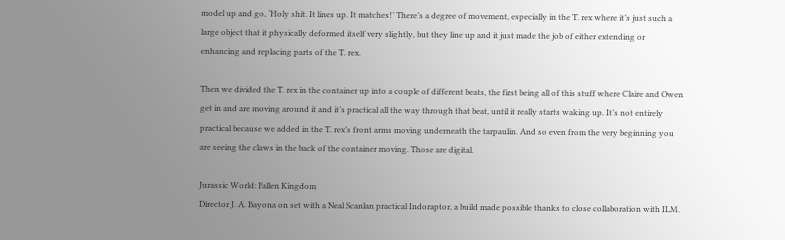model up and go, ‘Holy shit. It lines up. It matches!’ There’s a degree of movement, especially in the T. rex where it’s just such a large object that it physically deformed itself very slightly, but they line up and it just made the job of either extending or enhancing and replacing parts of the T. rex.

Then we divided the T. rex in the container up into a couple of different beats, the first being all of this stuff where Claire and Owen get in and are moving around it and it’s practical all the way through that beat, until it really starts waking up. It’s not entirely practical because we added in the T. rex’s front arms moving underneath the tarpaulin. And so even from the very beginning you are seeing the claws in the back of the container moving. Those are digital.

Jurassic World: Fallen Kingdom
Director J. A. Bayona on set with a Neal Scanlan practical Indoraptor, a build made possible thanks to close collaboration with ILM.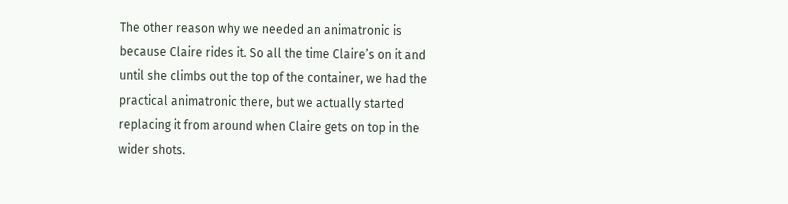The other reason why we needed an animatronic is because Claire rides it. So all the time Claire’s on it and until she climbs out the top of the container, we had the practical animatronic there, but we actually started replacing it from around when Claire gets on top in the wider shots.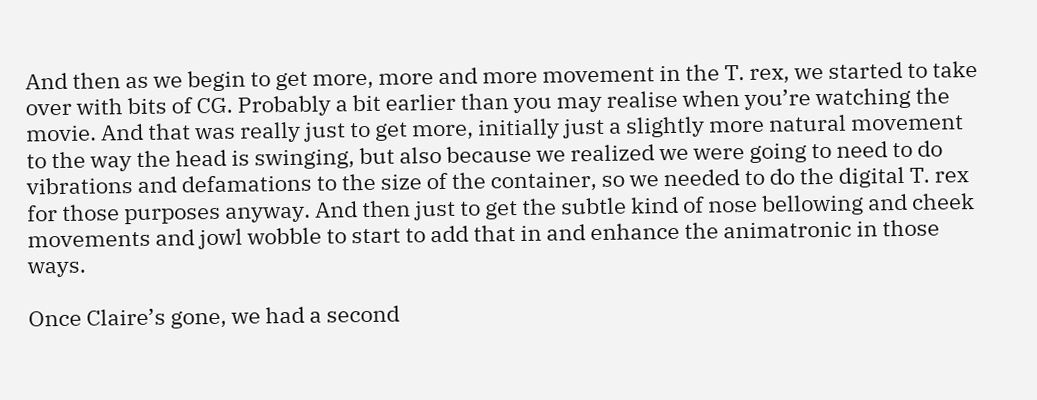And then as we begin to get more, more and more movement in the T. rex, we started to take over with bits of CG. Probably a bit earlier than you may realise when you’re watching the movie. And that was really just to get more, initially just a slightly more natural movement to the way the head is swinging, but also because we realized we were going to need to do vibrations and defamations to the size of the container, so we needed to do the digital T. rex for those purposes anyway. And then just to get the subtle kind of nose bellowing and cheek movements and jowl wobble to start to add that in and enhance the animatronic in those ways.

Once Claire’s gone, we had a second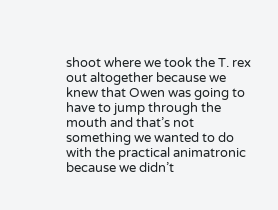shoot where we took the T. rex out altogether because we knew that Owen was going to have to jump through the mouth and that’s not something we wanted to do with the practical animatronic because we didn’t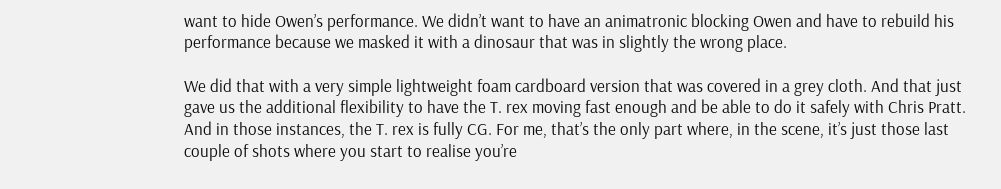want to hide Owen’s performance. We didn’t want to have an animatronic blocking Owen and have to rebuild his performance because we masked it with a dinosaur that was in slightly the wrong place.

We did that with a very simple lightweight foam cardboard version that was covered in a grey cloth. And that just gave us the additional flexibility to have the T. rex moving fast enough and be able to do it safely with Chris Pratt. And in those instances, the T. rex is fully CG. For me, that’s the only part where, in the scene, it’s just those last couple of shots where you start to realise you’re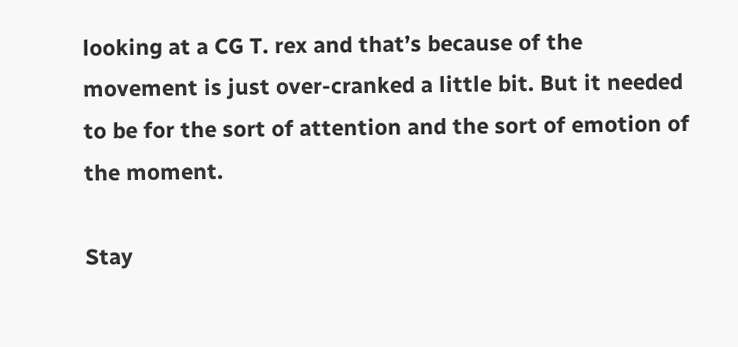looking at a CG T. rex and that’s because of the movement is just over-cranked a little bit. But it needed to be for the sort of attention and the sort of emotion of the moment.

Stay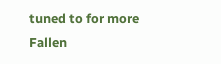tuned to for more Fallen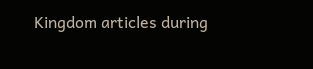Kingdom articles during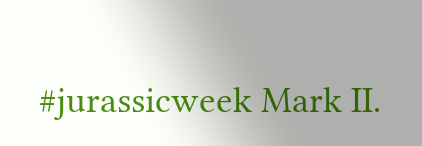#jurassicweek Mark II.